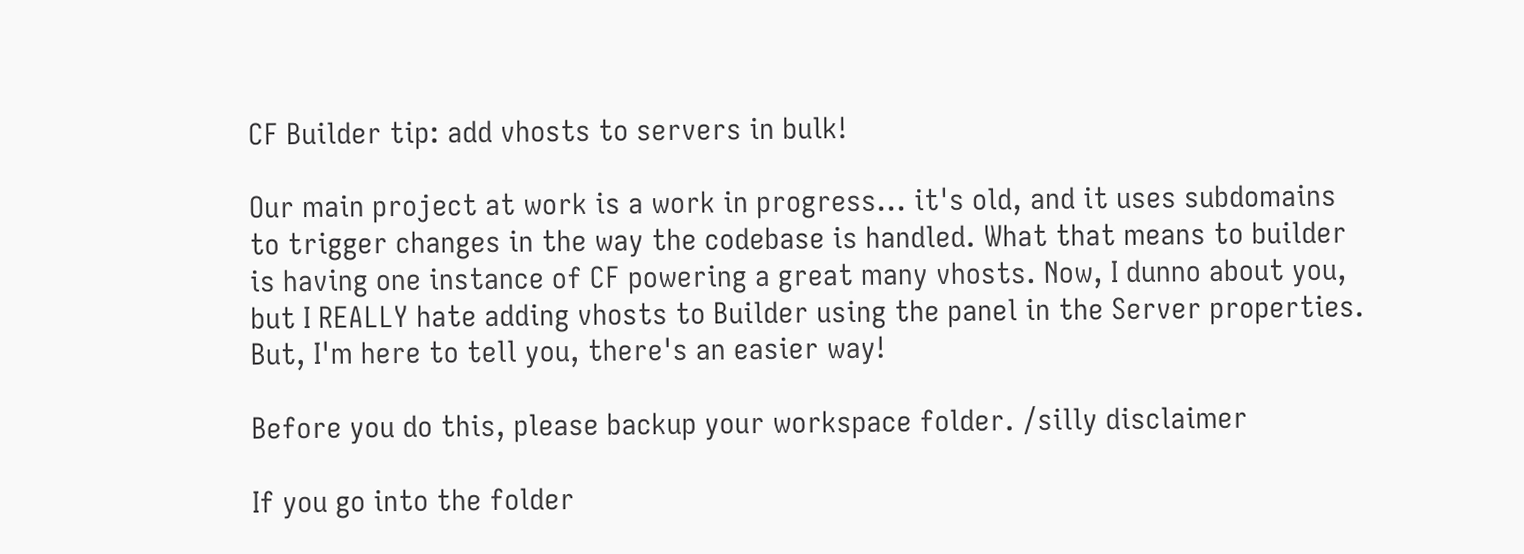CF Builder tip: add vhosts to servers in bulk!

Our main project at work is a work in progress... it's old, and it uses subdomains to trigger changes in the way the codebase is handled. What that means to builder is having one instance of CF powering a great many vhosts. Now, I dunno about you, but I REALLY hate adding vhosts to Builder using the panel in the Server properties. But, I'm here to tell you, there's an easier way!

Before you do this, please backup your workspace folder. /silly disclaimer

If you go into the folder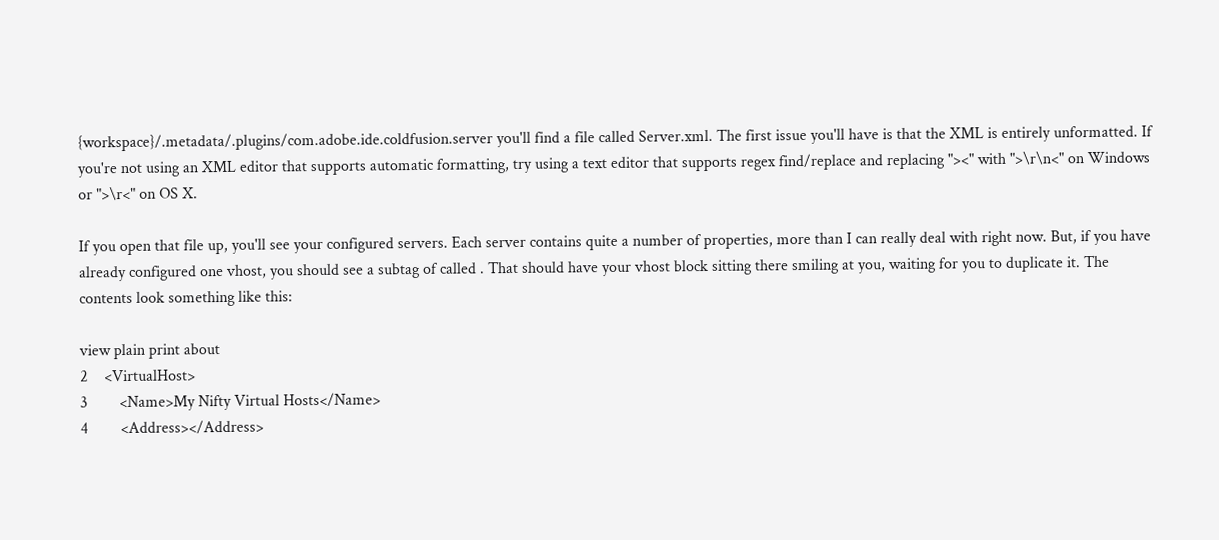{workspace}/.metadata/.plugins/com.adobe.ide.coldfusion.server you'll find a file called Server.xml. The first issue you'll have is that the XML is entirely unformatted. If you're not using an XML editor that supports automatic formatting, try using a text editor that supports regex find/replace and replacing "><" with ">\r\n<" on Windows or ">\r<" on OS X.

If you open that file up, you'll see your configured servers. Each server contains quite a number of properties, more than I can really deal with right now. But, if you have already configured one vhost, you should see a subtag of called . That should have your vhost block sitting there smiling at you, waiting for you to duplicate it. The contents look something like this:

view plain print about
2    <VirtualHost>
3        <Name>My Nifty Virtual Hosts</Name>
4        <Address></Address>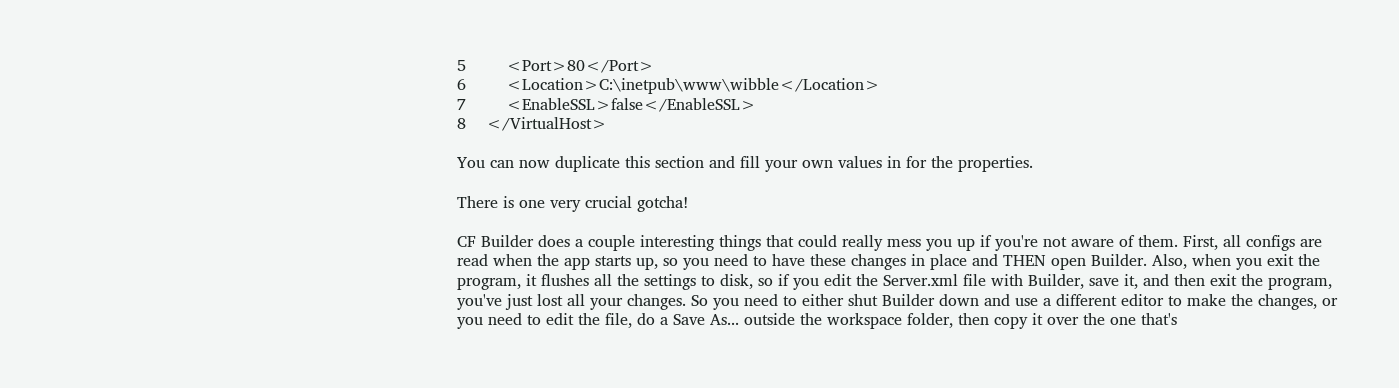5        <Port>80</Port>
6        <Location>C:\inetpub\www\wibble</Location>
7        <EnableSSL>false</EnableSSL>
8    </VirtualHost>

You can now duplicate this section and fill your own values in for the properties.

There is one very crucial gotcha!

CF Builder does a couple interesting things that could really mess you up if you're not aware of them. First, all configs are read when the app starts up, so you need to have these changes in place and THEN open Builder. Also, when you exit the program, it flushes all the settings to disk, so if you edit the Server.xml file with Builder, save it, and then exit the program, you've just lost all your changes. So you need to either shut Builder down and use a different editor to make the changes, or you need to edit the file, do a Save As... outside the workspace folder, then copy it over the one that's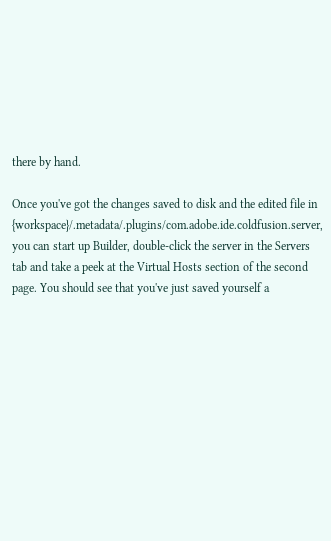there by hand.

Once you've got the changes saved to disk and the edited file in {workspace}/.metadata/.plugins/com.adobe.ide.coldfusion.server, you can start up Builder, double-click the server in the Servers tab and take a peek at the Virtual Hosts section of the second page. You should see that you've just saved yourself a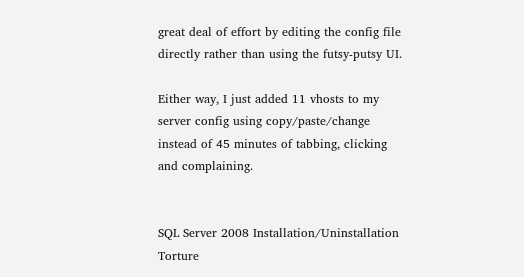great deal of effort by editing the config file directly rather than using the futsy-putsy UI.

Either way, I just added 11 vhosts to my server config using copy/paste/change instead of 45 minutes of tabbing, clicking and complaining.


SQL Server 2008 Installation/Uninstallation Torture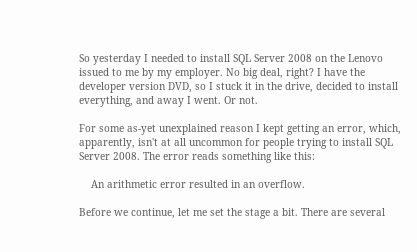So yesterday I needed to install SQL Server 2008 on the Lenovo issued to me by my employer. No big deal, right? I have the developer version DVD, so I stuck it in the drive, decided to install everything, and away I went. Or not.

For some as-yet unexplained reason I kept getting an error, which, apparently, isn't at all uncommon for people trying to install SQL Server 2008. The error reads something like this:

    An arithmetic error resulted in an overflow.

Before we continue, let me set the stage a bit. There are several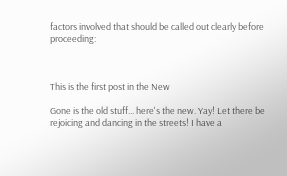factors involved that should be called out clearly before proceeding:



This is the first post in the New

Gone is the old stuff... here's the new. Yay! Let there be rejoicing and dancing in the streets! I have a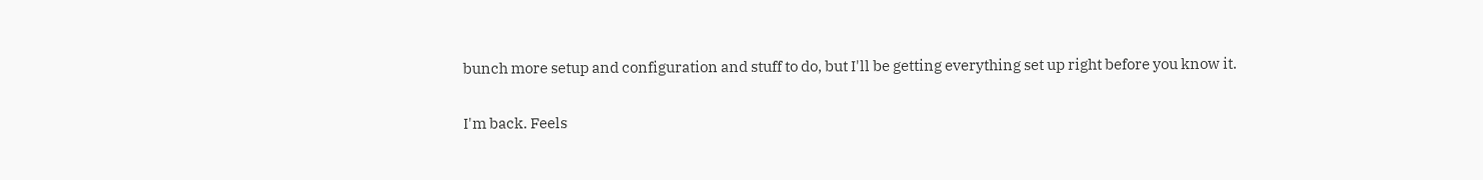bunch more setup and configuration and stuff to do, but I'll be getting everything set up right before you know it.

I'm back. Feels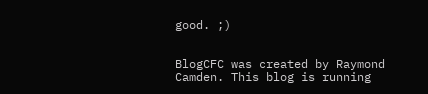good. ;)


BlogCFC was created by Raymond Camden. This blog is running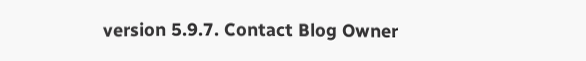version 5.9.7. Contact Blog Owner